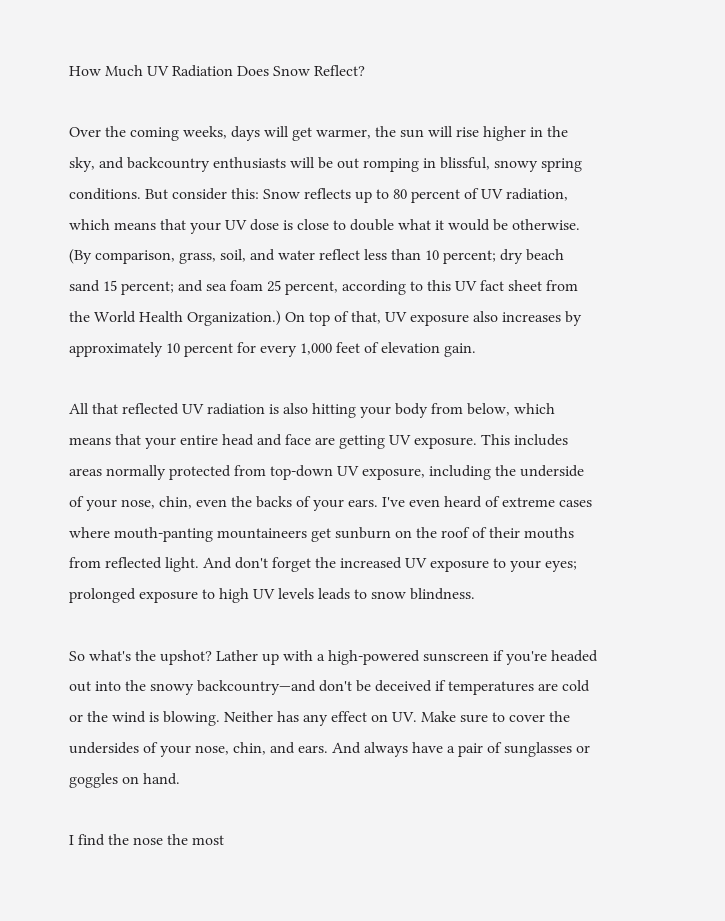How Much UV Radiation Does Snow Reflect?

Over the coming weeks, days will get warmer, the sun will rise higher in the sky, and backcountry enthusiasts will be out romping in blissful, snowy spring conditions. But consider this: Snow reflects up to 80 percent of UV radiation, which means that your UV dose is close to double what it would be otherwise. (By comparison, grass, soil, and water reflect less than 10 percent; dry beach sand 15 percent; and sea foam 25 percent, according to this UV fact sheet from the World Health Organization.) On top of that, UV exposure also increases by approximately 10 percent for every 1,000 feet of elevation gain.

All that reflected UV radiation is also hitting your body from below, which means that your entire head and face are getting UV exposure. This includes areas normally protected from top-down UV exposure, including the underside of your nose, chin, even the backs of your ears. I've even heard of extreme cases where mouth-panting mountaineers get sunburn on the roof of their mouths from reflected light. And don't forget the increased UV exposure to your eyes; prolonged exposure to high UV levels leads to snow blindness.

So what's the upshot? Lather up with a high-powered sunscreen if you're headed out into the snowy backcountry—and don't be deceived if temperatures are cold or the wind is blowing. Neither has any effect on UV. Make sure to cover the undersides of your nose, chin, and ears. And always have a pair of sunglasses or goggles on hand.

I find the nose the most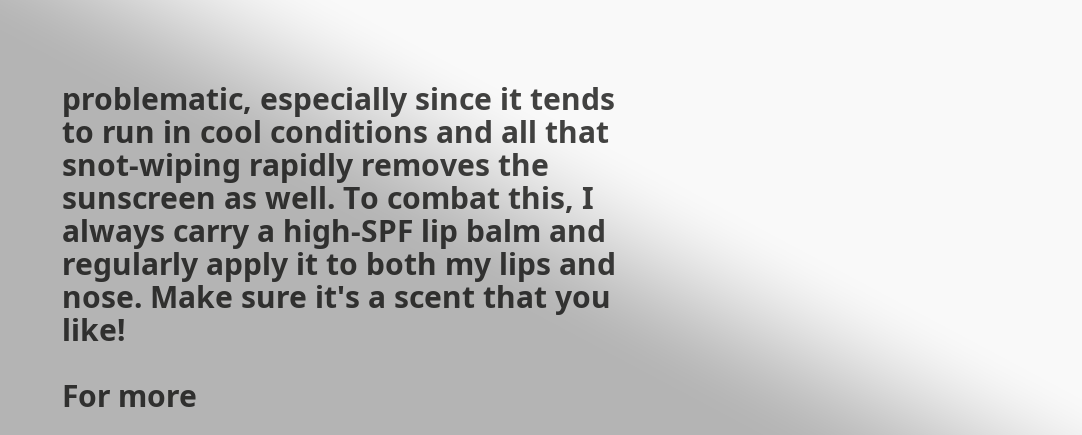problematic, especially since it tends to run in cool conditions and all that snot-wiping rapidly removes the sunscreen as well. To combat this, I always carry a high-SPF lip balm and regularly apply it to both my lips and nose. Make sure it's a scent that you like!

For more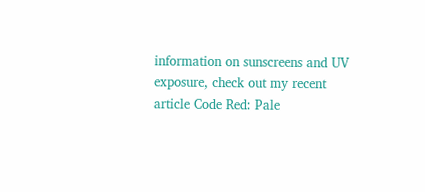information on sunscreens and UV exposure, check out my recent article Code Red: Pale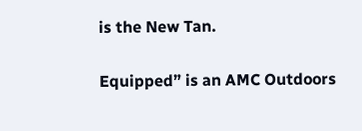is the New Tan.

Equipped” is an AMC Outdoors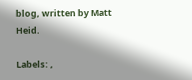blog, written by Matt Heid.

Labels: ,